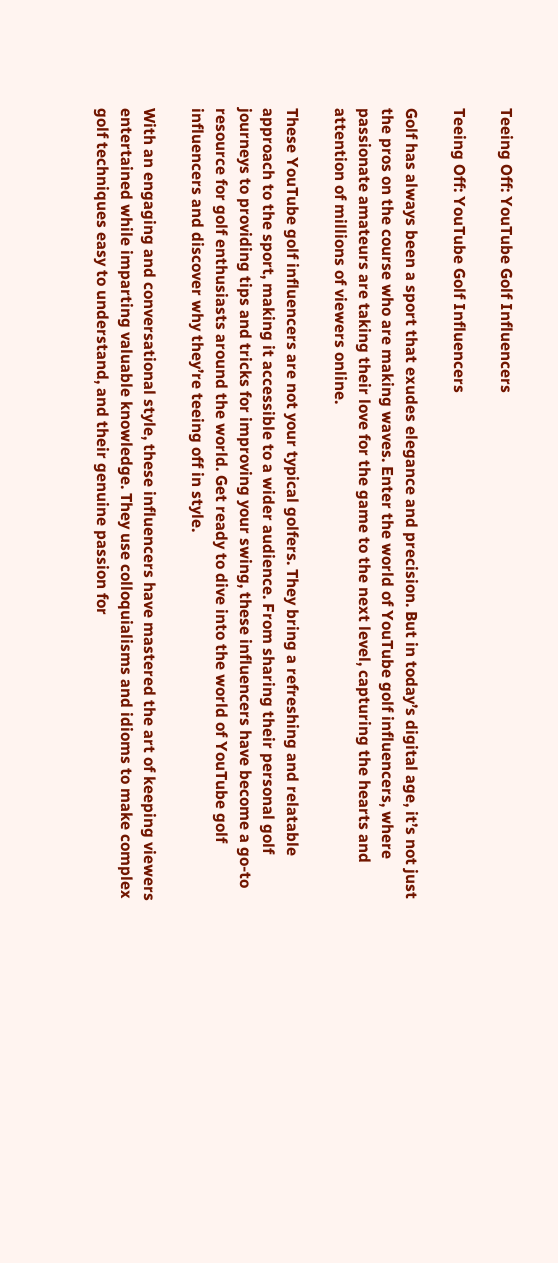Teeing Off: YouTube Golf Influencers

Teeing Off: YouTube Golf Influencers

Golf has always been a sport that exudes elegance and precision. But in today’s digital age, it’s not just the pros on the course who are making waves. Enter the world of YouTube golf influencers, where passionate amateurs are taking their love for the game to the next level, capturing the hearts and attention of millions of viewers online.

These YouTube golf influencers are not your typical golfers. They bring a refreshing and relatable approach to the sport, making it accessible to a wider audience. From sharing their personal golf journeys to providing tips and tricks for improving your swing, these influencers have become a go-to resource for golf enthusiasts around the world. Get ready to dive into the world of YouTube golf influencers and discover why they’re teeing off in style.

With an engaging and conversational style, these influencers have mastered the art of keeping viewers entertained while imparting valuable knowledge. They use colloquialisms and idioms to make complex golf techniques easy to understand, and their genuine passion for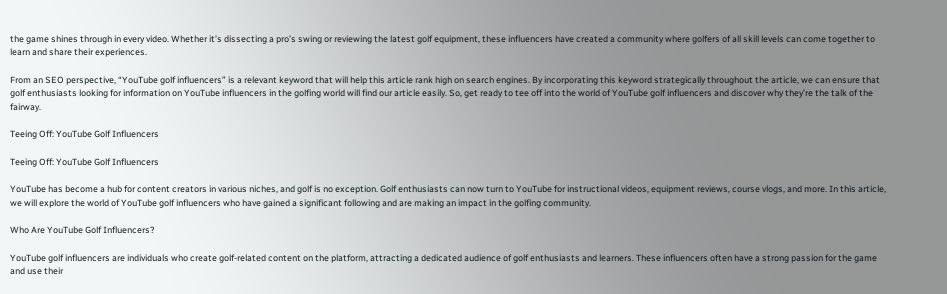the game shines through in every video. Whether it’s dissecting a pro’s swing or reviewing the latest golf equipment, these influencers have created a community where golfers of all skill levels can come together to learn and share their experiences.

From an SEO perspective, “YouTube golf influencers” is a relevant keyword that will help this article rank high on search engines. By incorporating this keyword strategically throughout the article, we can ensure that golf enthusiasts looking for information on YouTube influencers in the golfing world will find our article easily. So, get ready to tee off into the world of YouTube golf influencers and discover why they’re the talk of the fairway.

Teeing Off: YouTube Golf Influencers

Teeing Off: YouTube Golf Influencers

YouTube has become a hub for content creators in various niches, and golf is no exception. Golf enthusiasts can now turn to YouTube for instructional videos, equipment reviews, course vlogs, and more. In this article, we will explore the world of YouTube golf influencers who have gained a significant following and are making an impact in the golfing community.

Who Are YouTube Golf Influencers?

YouTube golf influencers are individuals who create golf-related content on the platform, attracting a dedicated audience of golf enthusiasts and learners. These influencers often have a strong passion for the game and use their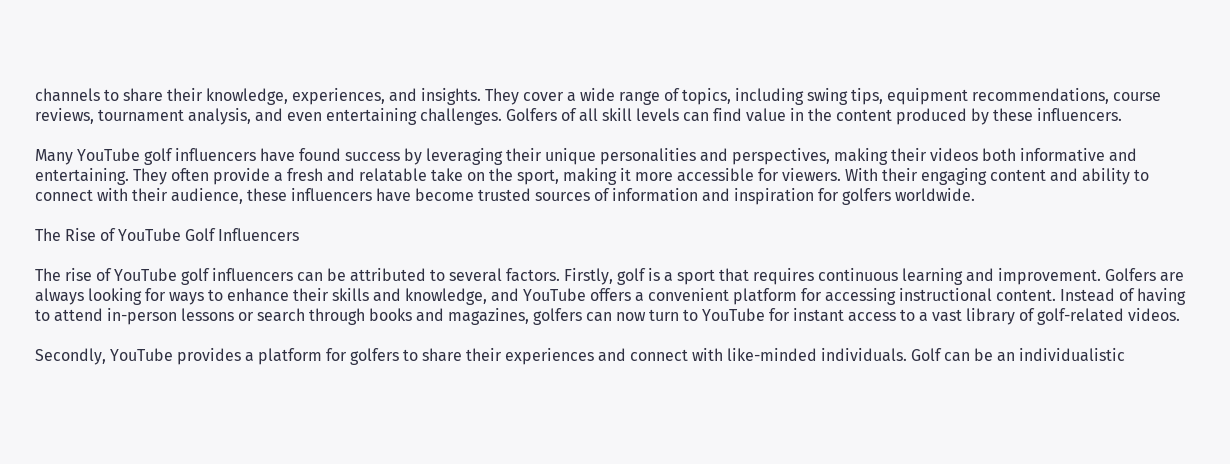channels to share their knowledge, experiences, and insights. They cover a wide range of topics, including swing tips, equipment recommendations, course reviews, tournament analysis, and even entertaining challenges. Golfers of all skill levels can find value in the content produced by these influencers.

Many YouTube golf influencers have found success by leveraging their unique personalities and perspectives, making their videos both informative and entertaining. They often provide a fresh and relatable take on the sport, making it more accessible for viewers. With their engaging content and ability to connect with their audience, these influencers have become trusted sources of information and inspiration for golfers worldwide.

The Rise of YouTube Golf Influencers

The rise of YouTube golf influencers can be attributed to several factors. Firstly, golf is a sport that requires continuous learning and improvement. Golfers are always looking for ways to enhance their skills and knowledge, and YouTube offers a convenient platform for accessing instructional content. Instead of having to attend in-person lessons or search through books and magazines, golfers can now turn to YouTube for instant access to a vast library of golf-related videos.

Secondly, YouTube provides a platform for golfers to share their experiences and connect with like-minded individuals. Golf can be an individualistic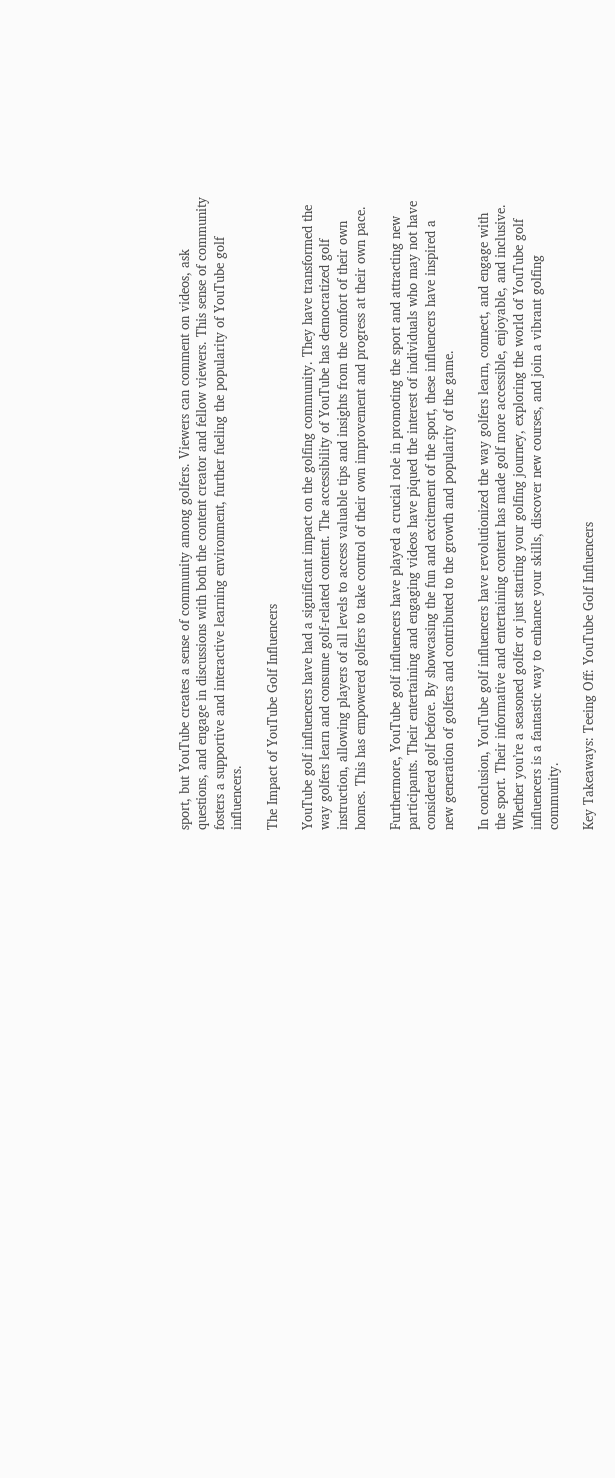sport, but YouTube creates a sense of community among golfers. Viewers can comment on videos, ask questions, and engage in discussions with both the content creator and fellow viewers. This sense of community fosters a supportive and interactive learning environment, further fueling the popularity of YouTube golf influencers.

The Impact of YouTube Golf Influencers

YouTube golf influencers have had a significant impact on the golfing community. They have transformed the way golfers learn and consume golf-related content. The accessibility of YouTube has democratized golf instruction, allowing players of all levels to access valuable tips and insights from the comfort of their own homes. This has empowered golfers to take control of their own improvement and progress at their own pace.

Furthermore, YouTube golf influencers have played a crucial role in promoting the sport and attracting new participants. Their entertaining and engaging videos have piqued the interest of individuals who may not have considered golf before. By showcasing the fun and excitement of the sport, these influencers have inspired a new generation of golfers and contributed to the growth and popularity of the game.

In conclusion, YouTube golf influencers have revolutionized the way golfers learn, connect, and engage with the sport. Their informative and entertaining content has made golf more accessible, enjoyable, and inclusive. Whether you’re a seasoned golfer or just starting your golfing journey, exploring the world of YouTube golf influencers is a fantastic way to enhance your skills, discover new courses, and join a vibrant golfing community.

Key Takeaways: Teeing Off: YouTube Golf Influencers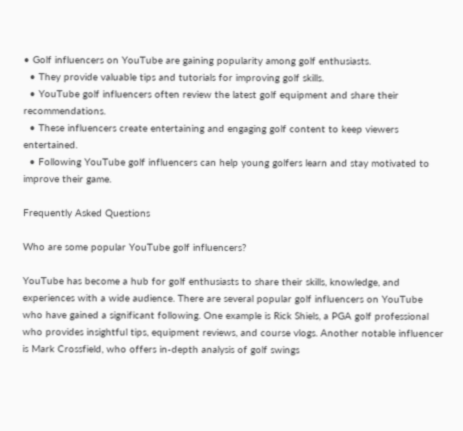• Golf influencers on YouTube are gaining popularity among golf enthusiasts.
  • They provide valuable tips and tutorials for improving golf skills.
  • YouTube golf influencers often review the latest golf equipment and share their recommendations.
  • These influencers create entertaining and engaging golf content to keep viewers entertained.
  • Following YouTube golf influencers can help young golfers learn and stay motivated to improve their game.

Frequently Asked Questions

Who are some popular YouTube golf influencers?

YouTube has become a hub for golf enthusiasts to share their skills, knowledge, and experiences with a wide audience. There are several popular golf influencers on YouTube who have gained a significant following. One example is Rick Shiels, a PGA golf professional who provides insightful tips, equipment reviews, and course vlogs. Another notable influencer is Mark Crossfield, who offers in-depth analysis of golf swings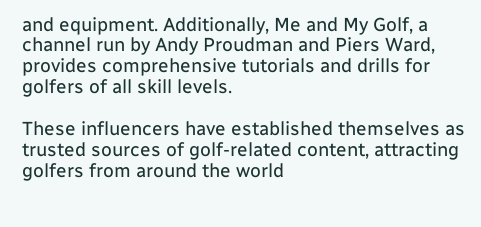and equipment. Additionally, Me and My Golf, a channel run by Andy Proudman and Piers Ward, provides comprehensive tutorials and drills for golfers of all skill levels.

These influencers have established themselves as trusted sources of golf-related content, attracting golfers from around the world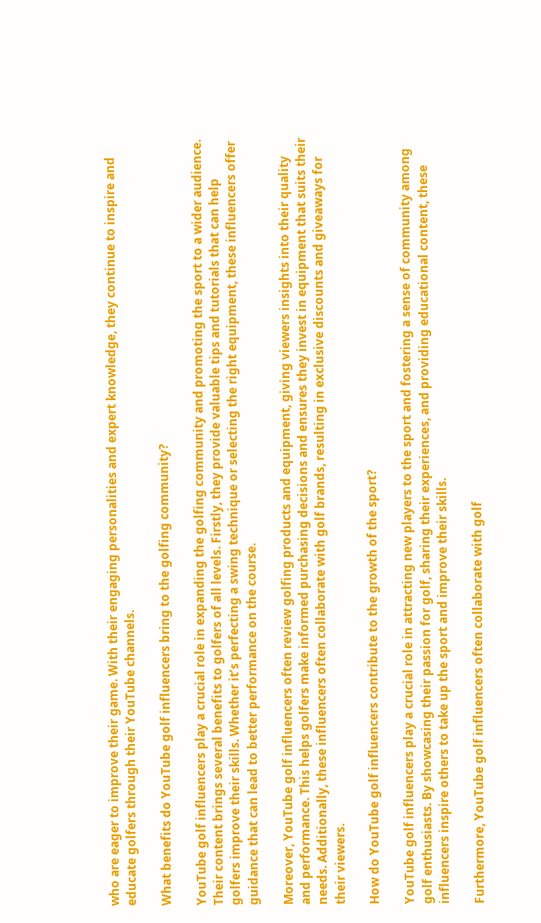who are eager to improve their game. With their engaging personalities and expert knowledge, they continue to inspire and educate golfers through their YouTube channels.

What benefits do YouTube golf influencers bring to the golfing community?

YouTube golf influencers play a crucial role in expanding the golfing community and promoting the sport to a wider audience. Their content brings several benefits to golfers of all levels. Firstly, they provide valuable tips and tutorials that can help golfers improve their skills. Whether it’s perfecting a swing technique or selecting the right equipment, these influencers offer guidance that can lead to better performance on the course.

Moreover, YouTube golf influencers often review golfing products and equipment, giving viewers insights into their quality and performance. This helps golfers make informed purchasing decisions and ensures they invest in equipment that suits their needs. Additionally, these influencers often collaborate with golf brands, resulting in exclusive discounts and giveaways for their viewers.

How do YouTube golf influencers contribute to the growth of the sport?

YouTube golf influencers play a crucial role in attracting new players to the sport and fostering a sense of community among golf enthusiasts. By showcasing their passion for golf, sharing their experiences, and providing educational content, these influencers inspire others to take up the sport and improve their skills.

Furthermore, YouTube golf influencers often collaborate with golf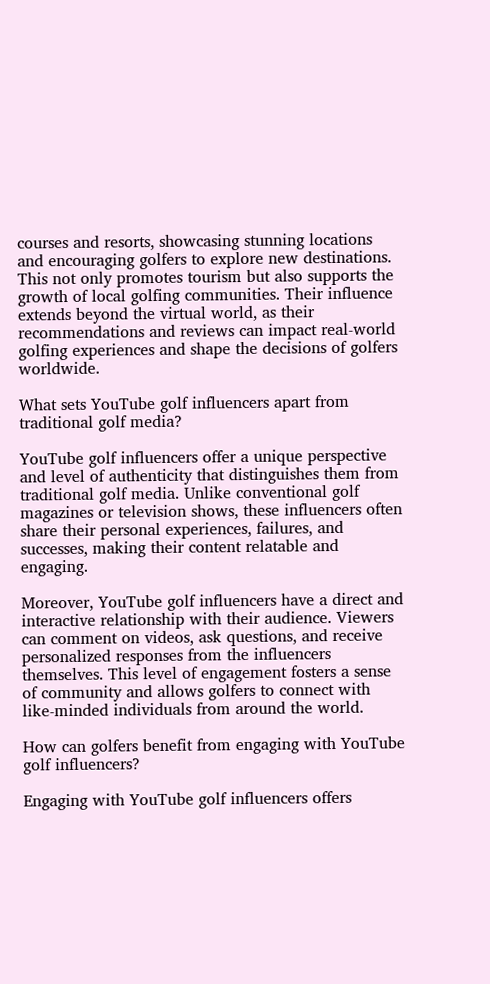courses and resorts, showcasing stunning locations and encouraging golfers to explore new destinations. This not only promotes tourism but also supports the growth of local golfing communities. Their influence extends beyond the virtual world, as their recommendations and reviews can impact real-world golfing experiences and shape the decisions of golfers worldwide.

What sets YouTube golf influencers apart from traditional golf media?

YouTube golf influencers offer a unique perspective and level of authenticity that distinguishes them from traditional golf media. Unlike conventional golf magazines or television shows, these influencers often share their personal experiences, failures, and successes, making their content relatable and engaging.

Moreover, YouTube golf influencers have a direct and interactive relationship with their audience. Viewers can comment on videos, ask questions, and receive personalized responses from the influencers themselves. This level of engagement fosters a sense of community and allows golfers to connect with like-minded individuals from around the world.

How can golfers benefit from engaging with YouTube golf influencers?

Engaging with YouTube golf influencers offers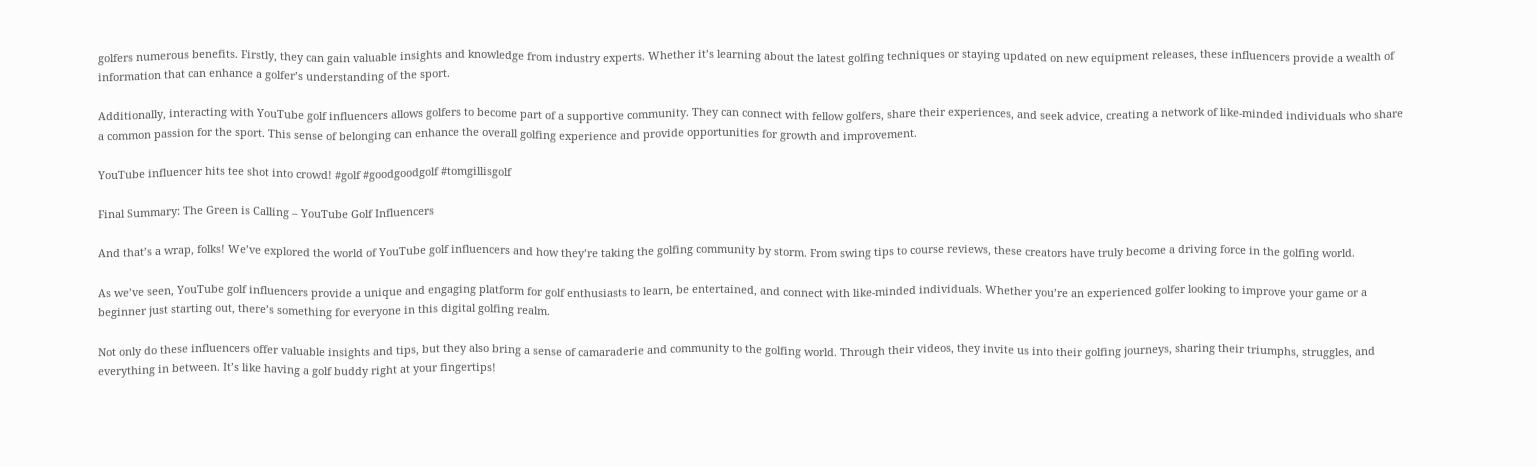golfers numerous benefits. Firstly, they can gain valuable insights and knowledge from industry experts. Whether it’s learning about the latest golfing techniques or staying updated on new equipment releases, these influencers provide a wealth of information that can enhance a golfer’s understanding of the sport.

Additionally, interacting with YouTube golf influencers allows golfers to become part of a supportive community. They can connect with fellow golfers, share their experiences, and seek advice, creating a network of like-minded individuals who share a common passion for the sport. This sense of belonging can enhance the overall golfing experience and provide opportunities for growth and improvement.

YouTube influencer hits tee shot into crowd! #golf #goodgoodgolf #tomgillisgolf

Final Summary: The Green is Calling – YouTube Golf Influencers

And that’s a wrap, folks! We’ve explored the world of YouTube golf influencers and how they’re taking the golfing community by storm. From swing tips to course reviews, these creators have truly become a driving force in the golfing world.

As we’ve seen, YouTube golf influencers provide a unique and engaging platform for golf enthusiasts to learn, be entertained, and connect with like-minded individuals. Whether you’re an experienced golfer looking to improve your game or a beginner just starting out, there’s something for everyone in this digital golfing realm.

Not only do these influencers offer valuable insights and tips, but they also bring a sense of camaraderie and community to the golfing world. Through their videos, they invite us into their golfing journeys, sharing their triumphs, struggles, and everything in between. It’s like having a golf buddy right at your fingertips!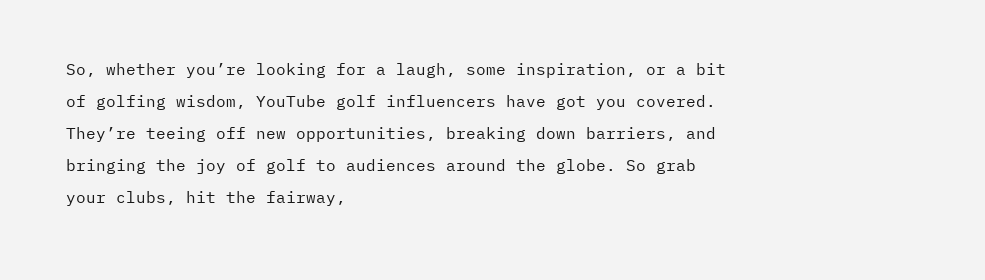So, whether you’re looking for a laugh, some inspiration, or a bit of golfing wisdom, YouTube golf influencers have got you covered. They’re teeing off new opportunities, breaking down barriers, and bringing the joy of golf to audiences around the globe. So grab your clubs, hit the fairway,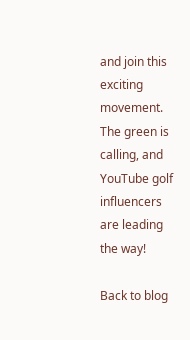and join this exciting movement. The green is calling, and YouTube golf influencers are leading the way!

Back to blog